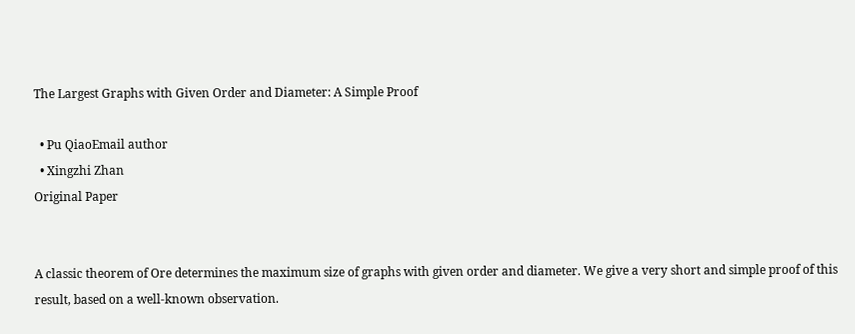The Largest Graphs with Given Order and Diameter: A Simple Proof

  • Pu QiaoEmail author
  • Xingzhi Zhan
Original Paper


A classic theorem of Ore determines the maximum size of graphs with given order and diameter. We give a very short and simple proof of this result, based on a well-known observation.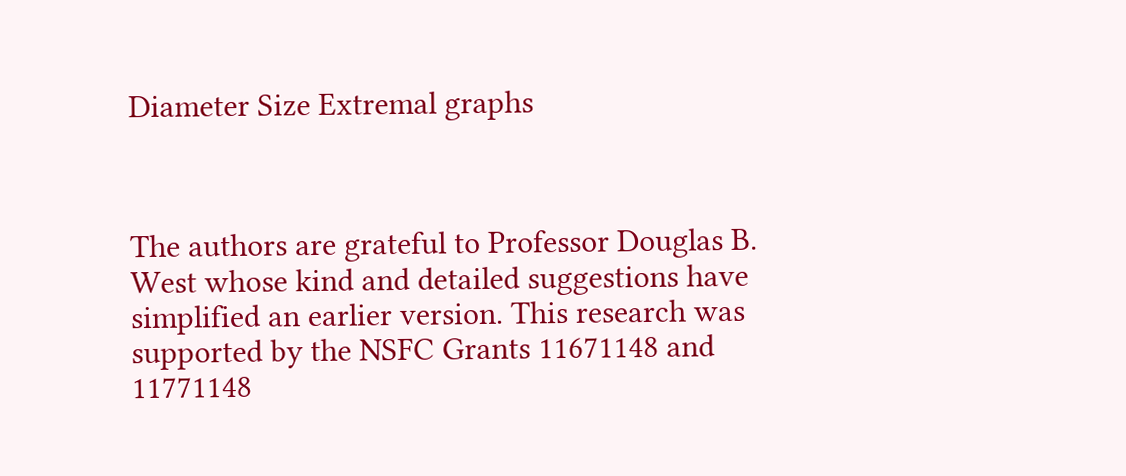Diameter Size Extremal graphs



The authors are grateful to Professor Douglas B. West whose kind and detailed suggestions have simplified an earlier version. This research was supported by the NSFC Grants 11671148 and 11771148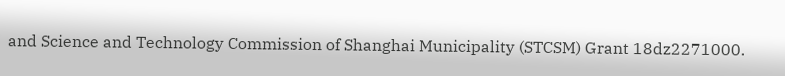and Science and Technology Commission of Shanghai Municipality (STCSM) Grant 18dz2271000.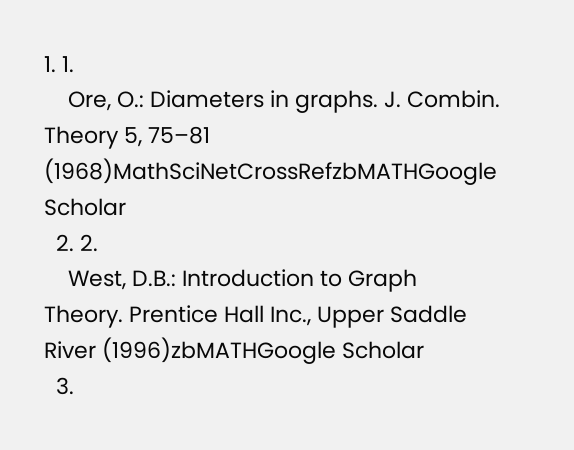1. 1.
    Ore, O.: Diameters in graphs. J. Combin. Theory 5, 75–81 (1968)MathSciNetCrossRefzbMATHGoogle Scholar
  2. 2.
    West, D.B.: Introduction to Graph Theory. Prentice Hall Inc., Upper Saddle River (1996)zbMATHGoogle Scholar
  3.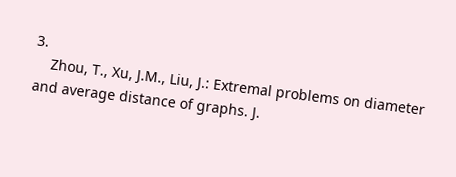3.
    Zhou, T., Xu, J.M., Liu, J.: Extremal problems on diameter and average distance of graphs. J.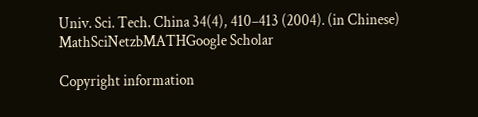Univ. Sci. Tech. China 34(4), 410–413 (2004). (in Chinese) MathSciNetzbMATHGoogle Scholar

Copyright information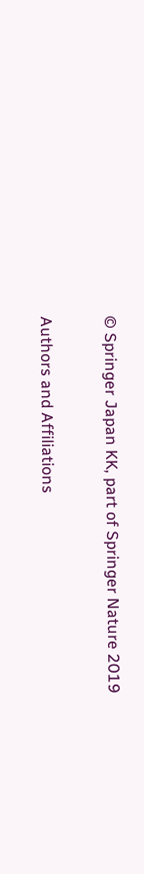© Springer Japan KK, part of Springer Nature 2019

Authors and Affiliations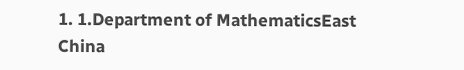1. 1.Department of MathematicsEast China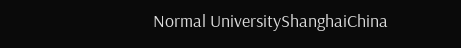Normal UniversityShanghaiChina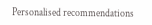Personalised recommendations